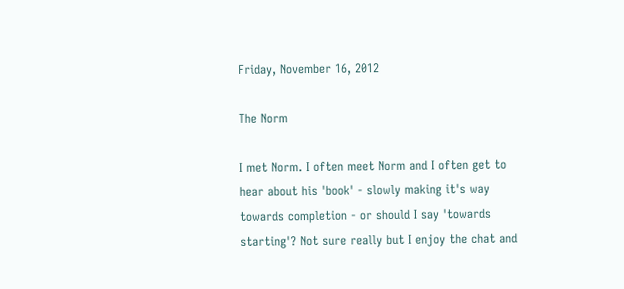Friday, November 16, 2012

The Norm

I met Norm. I often meet Norm and I often get to hear about his 'book' - slowly making it's way towards completion - or should I say 'towards starting'? Not sure really but I enjoy the chat and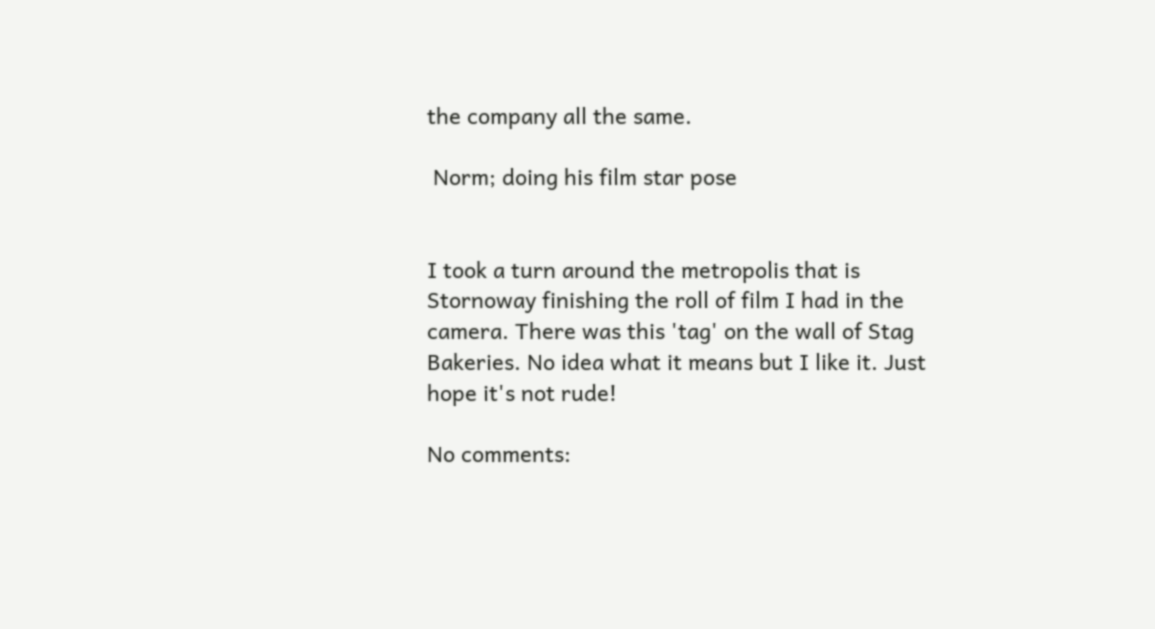the company all the same.

 Norm; doing his film star pose


I took a turn around the metropolis that is Stornoway finishing the roll of film I had in the camera. There was this 'tag' on the wall of Stag Bakeries. No idea what it means but I like it. Just hope it's not rude!

No comments: